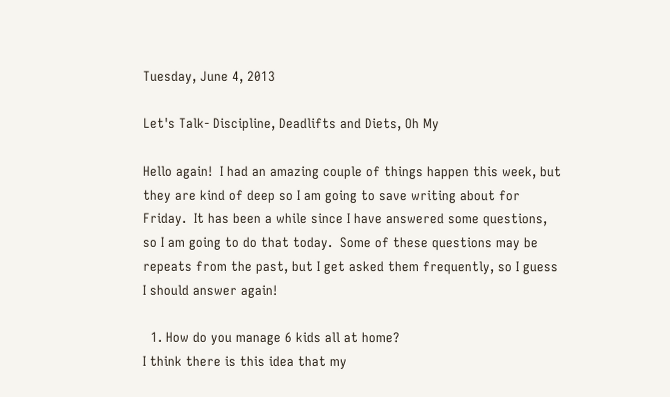Tuesday, June 4, 2013

Let's Talk- Discipline, Deadlifts and Diets, Oh My

Hello again!  I had an amazing couple of things happen this week, but they are kind of deep so I am going to save writing about for Friday.  It has been a while since I have answered some questions, so I am going to do that today.  Some of these questions may be repeats from the past, but I get asked them frequently, so I guess I should answer again!

  1. How do you manage 6 kids all at home?
I think there is this idea that my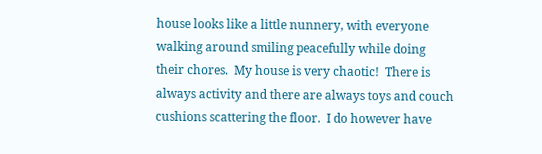house looks like a little nunnery, with everyone walking around smiling peacefully while doing their chores.  My house is very chaotic!  There is always activity and there are always toys and couch cushions scattering the floor.  I do however have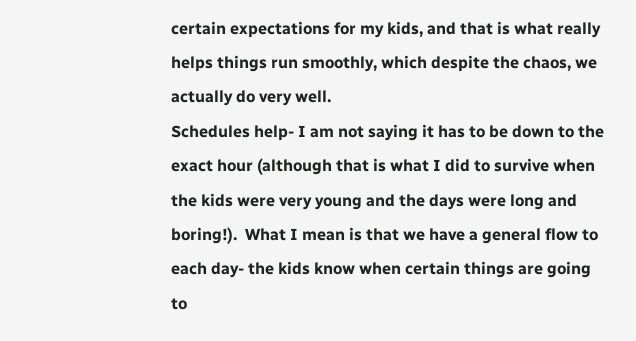certain expectations for my kids, and that is what really helps things run smoothly, which despite the chaos, we actually do very well.
Schedules help- I am not saying it has to be down to the exact hour (although that is what I did to survive when the kids were very young and the days were long and boring!).  What I mean is that we have a general flow to each day- the kids know when certain things are going to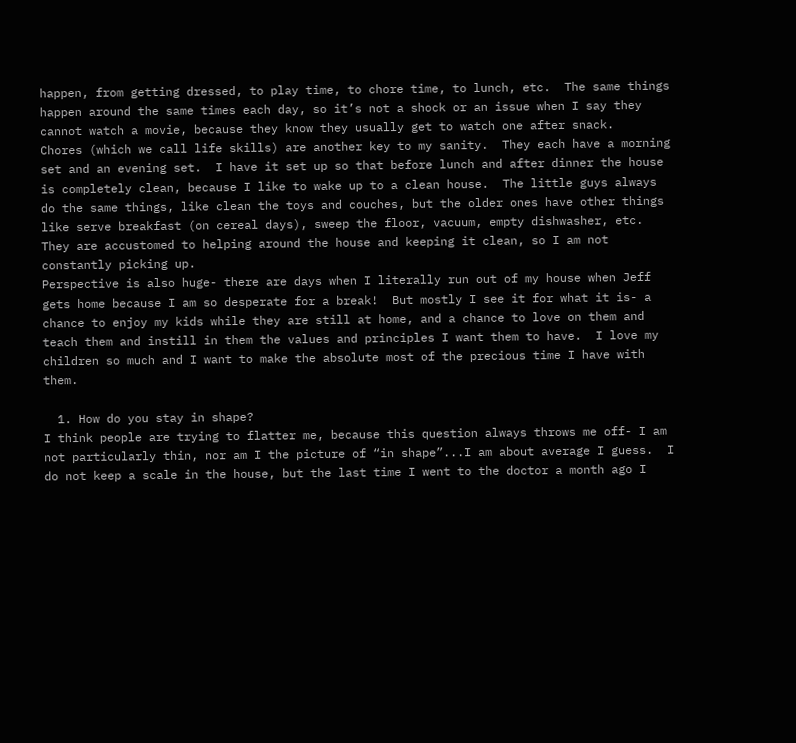happen, from getting dressed, to play time, to chore time, to lunch, etc.  The same things happen around the same times each day, so it’s not a shock or an issue when I say they cannot watch a movie, because they know they usually get to watch one after snack.
Chores (which we call life skills) are another key to my sanity.  They each have a morning set and an evening set.  I have it set up so that before lunch and after dinner the house is completely clean, because I like to wake up to a clean house.  The little guys always do the same things, like clean the toys and couches, but the older ones have other things like serve breakfast (on cereal days), sweep the floor, vacuum, empty dishwasher, etc.  They are accustomed to helping around the house and keeping it clean, so I am not constantly picking up.
Perspective is also huge- there are days when I literally run out of my house when Jeff gets home because I am so desperate for a break!  But mostly I see it for what it is- a chance to enjoy my kids while they are still at home, and a chance to love on them and teach them and instill in them the values and principles I want them to have.  I love my children so much and I want to make the absolute most of the precious time I have with them.

  1. How do you stay in shape?
I think people are trying to flatter me, because this question always throws me off- I am not particularly thin, nor am I the picture of “in shape”...I am about average I guess.  I do not keep a scale in the house, but the last time I went to the doctor a month ago I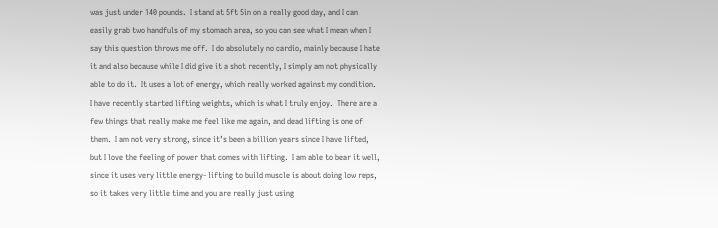was just under 140 pounds.  I stand at 5ft 5in on a really good day, and I can easily grab two handfuls of my stomach area, so you can see what I mean when I say this question throws me off.  I do absolutely no cardio, mainly because I hate it and also because while I did give it a shot recently, I simply am not physically able to do it.  It uses a lot of energy, which really worked against my condition.  I have recently started lifting weights, which is what I truly enjoy.  There are a few things that really make me feel like me again, and dead lifting is one of them.  I am not very strong, since it’s been a billion years since I have lifted, but I love the feeling of power that comes with lifting.  I am able to bear it well, since it uses very little energy- lifting to build muscle is about doing low reps, so it takes very little time and you are really just using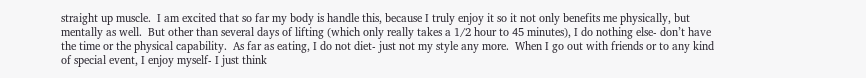straight up muscle.  I am excited that so far my body is handle this, because I truly enjoy it so it not only benefits me physically, but mentally as well.  But other than several days of lifting (which only really takes a 1/2 hour to 45 minutes), I do nothing else- don’t have the time or the physical capability.  As far as eating, I do not diet- just not my style any more.  When I go out with friends or to any kind of special event, I enjoy myself- I just think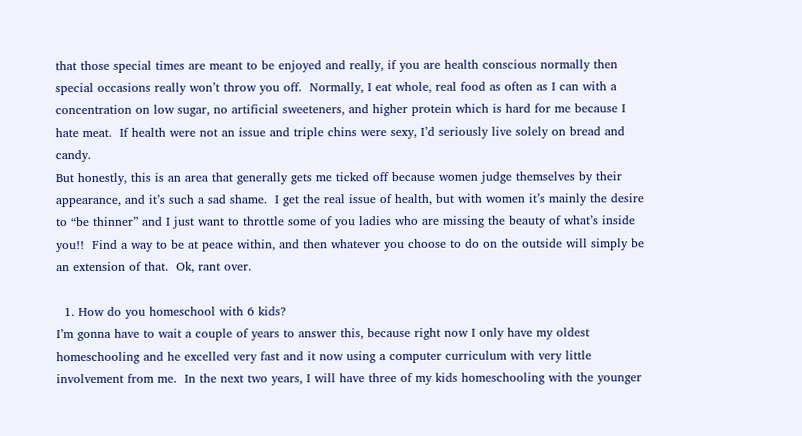that those special times are meant to be enjoyed and really, if you are health conscious normally then special occasions really won’t throw you off.  Normally, I eat whole, real food as often as I can with a concentration on low sugar, no artificial sweeteners, and higher protein which is hard for me because I hate meat.  If health were not an issue and triple chins were sexy, I’d seriously live solely on bread and candy.
But honestly, this is an area that generally gets me ticked off because women judge themselves by their appearance, and it’s such a sad shame.  I get the real issue of health, but with women it’s mainly the desire to “be thinner” and I just want to throttle some of you ladies who are missing the beauty of what’s inside you!!  Find a way to be at peace within, and then whatever you choose to do on the outside will simply be an extension of that.  Ok, rant over.

  1. How do you homeschool with 6 kids?
I’m gonna have to wait a couple of years to answer this, because right now I only have my oldest homeschooling and he excelled very fast and it now using a computer curriculum with very little involvement from me.  In the next two years, I will have three of my kids homeschooling with the younger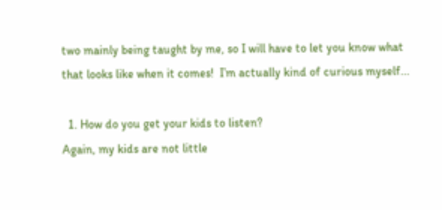two mainly being taught by me, so I will have to let you know what that looks like when it comes!  I’m actually kind of curious myself...

  1. How do you get your kids to listen?
Again, my kids are not little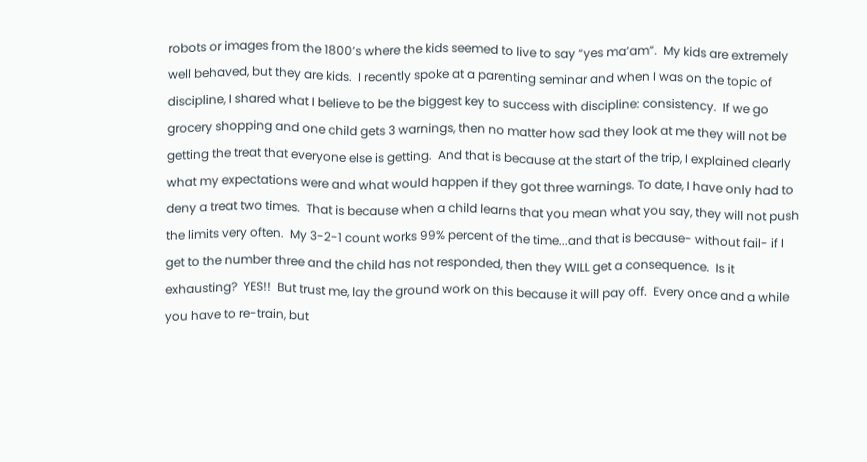robots or images from the 1800’s where the kids seemed to live to say “yes ma’am”.  My kids are extremely well behaved, but they are kids.  I recently spoke at a parenting seminar and when I was on the topic of discipline, I shared what I believe to be the biggest key to success with discipline: consistency.  If we go grocery shopping and one child gets 3 warnings, then no matter how sad they look at me they will not be getting the treat that everyone else is getting.  And that is because at the start of the trip, I explained clearly what my expectations were and what would happen if they got three warnings. To date, I have only had to deny a treat two times.  That is because when a child learns that you mean what you say, they will not push the limits very often.  My 3-2-1 count works 99% percent of the time...and that is because- without fail- if I get to the number three and the child has not responded, then they WILL get a consequence.  Is it exhausting?  YES!!  But trust me, lay the ground work on this because it will pay off.  Every once and a while you have to re-train, but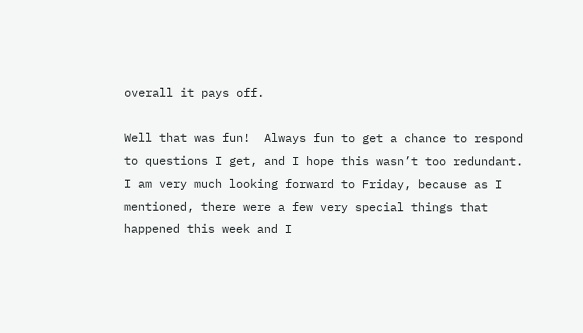overall it pays off.

Well that was fun!  Always fun to get a chance to respond to questions I get, and I hope this wasn’t too redundant.  I am very much looking forward to Friday, because as I mentioned, there were a few very special things that happened this week and I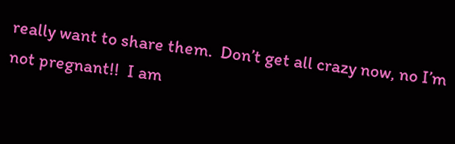really want to share them.  Don’t get all crazy now, no I’m not pregnant!!  I am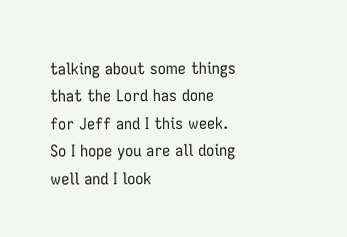talking about some things that the Lord has done for Jeff and I this week.  So I hope you are all doing well and I look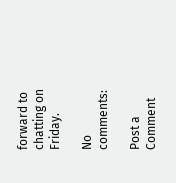forward to chatting on Friday.

No comments:

Post a Comment